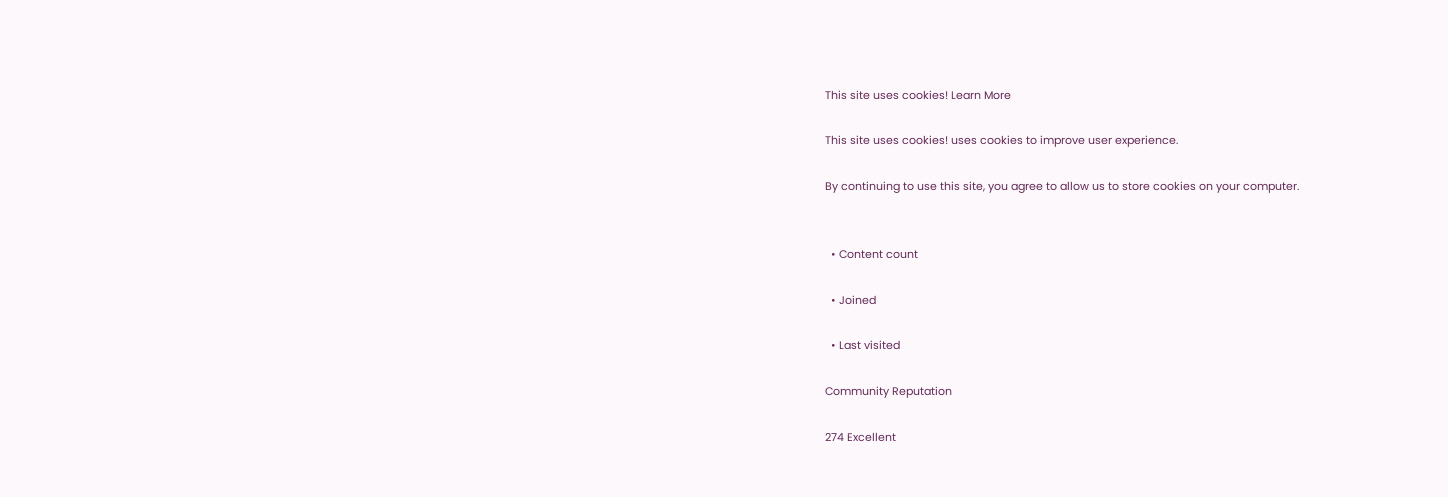This site uses cookies! Learn More

This site uses cookies! uses cookies to improve user experience.

By continuing to use this site, you agree to allow us to store cookies on your computer.


  • Content count

  • Joined

  • Last visited

Community Reputation

274 Excellent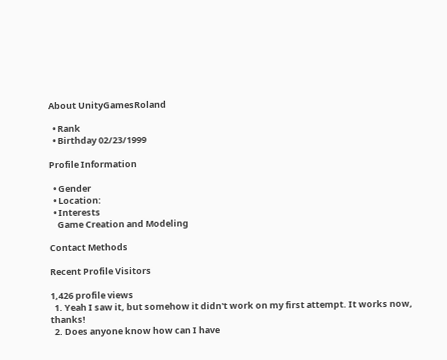About UnityGamesRoland

  • Rank
  • Birthday 02/23/1999

Profile Information

  • Gender
  • Location:
  • Interests
    Game Creation and Modeling

Contact Methods

Recent Profile Visitors

1,426 profile views
  1. Yeah I saw it, but somehow it didn't work on my first attempt. It works now, thanks!
  2. Does anyone know how can I have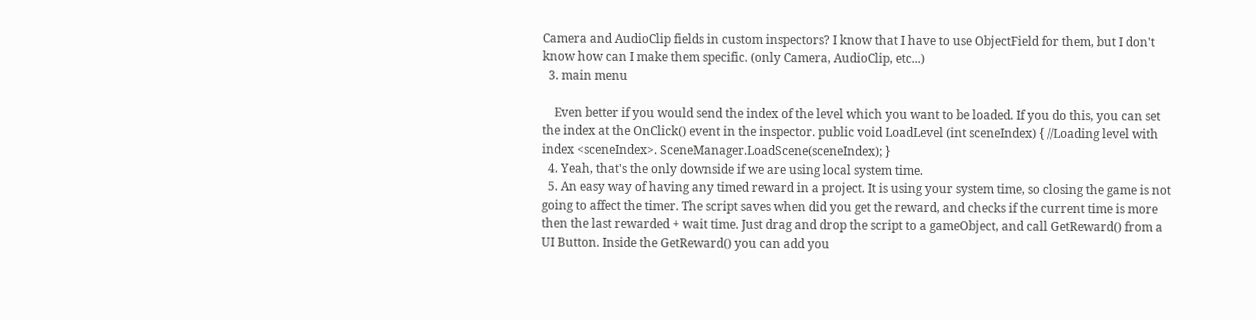Camera and AudioClip fields in custom inspectors? I know that I have to use ObjectField for them, but I don't know how can I make them specific. (only Camera, AudioClip, etc...)
  3. main menu

    Even better if you would send the index of the level which you want to be loaded. If you do this, you can set the index at the OnClick() event in the inspector. public void LoadLevel (int sceneIndex) { //Loading level with index <sceneIndex>. SceneManager.LoadScene(sceneIndex); }
  4. Yeah, that's the only downside if we are using local system time.
  5. An easy way of having any timed reward in a project. It is using your system time, so closing the game is not going to affect the timer. The script saves when did you get the reward, and checks if the current time is more then the last rewarded + wait time. Just drag and drop the script to a gameObject, and call GetReward() from a UI Button. Inside the GetReward() you can add you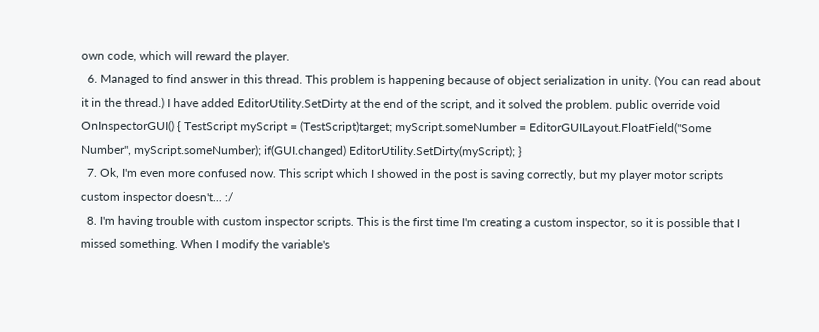own code, which will reward the player.
  6. Managed to find answer in this thread. This problem is happening because of object serialization in unity. (You can read about it in the thread.) I have added EditorUtility.SetDirty at the end of the script, and it solved the problem. public override void OnInspectorGUI() { TestScript myScript = (TestScript)target; myScript.someNumber = EditorGUILayout.FloatField("Some Number", myScript.someNumber); if(GUI.changed) EditorUtility.SetDirty(myScript); }
  7. Ok, I'm even more confused now. This script which I showed in the post is saving correctly, but my player motor scripts custom inspector doesn't... :/
  8. I'm having trouble with custom inspector scripts. This is the first time I'm creating a custom inspector, so it is possible that I missed something. When I modify the variable's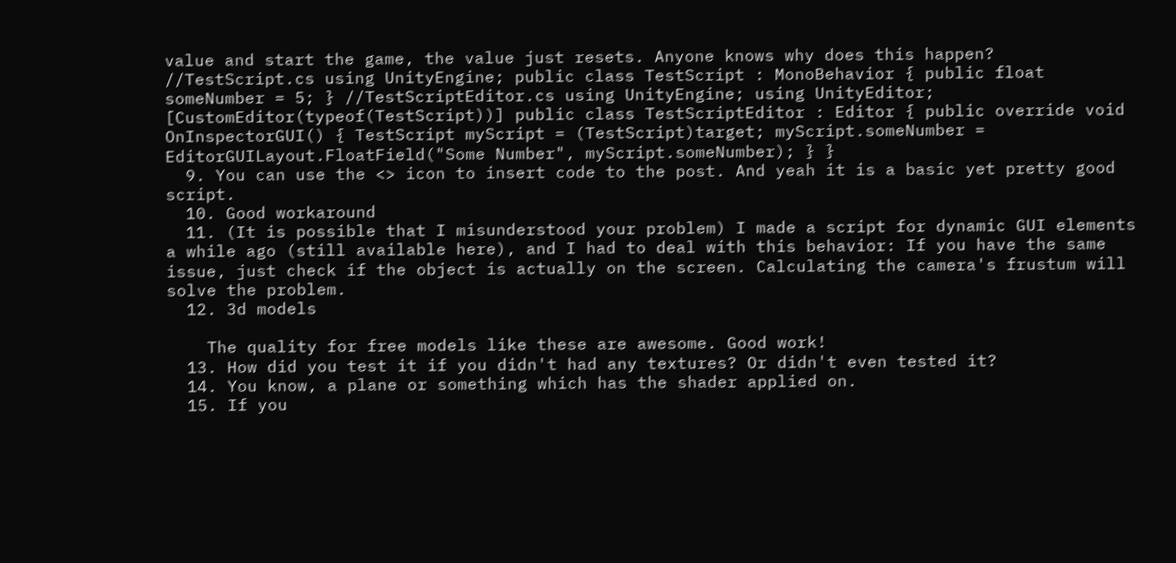value and start the game, the value just resets. Anyone knows why does this happen? //TestScript.cs using UnityEngine; public class TestScript : MonoBehavior { public float someNumber = 5; } //TestScriptEditor.cs using UnityEngine; using UnityEditor; [CustomEditor(typeof(TestScript))] public class TestScriptEditor : Editor { public override void OnInspectorGUI() { TestScript myScript = (TestScript)target; myScript.someNumber = EditorGUILayout.FloatField("Some Number", myScript.someNumber); } }
  9. You can use the <> icon to insert code to the post. And yeah it is a basic yet pretty good script.
  10. Good workaround
  11. (It is possible that I misunderstood your problem) I made a script for dynamic GUI elements a while ago (still available here), and I had to deal with this behavior: If you have the same issue, just check if the object is actually on the screen. Calculating the camera's frustum will solve the problem.
  12. 3d models

    The quality for free models like these are awesome. Good work!
  13. How did you test it if you didn't had any textures? Or didn't even tested it?
  14. You know, a plane or something which has the shader applied on.
  15. If you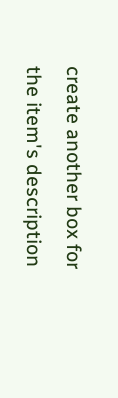create another box for the item's description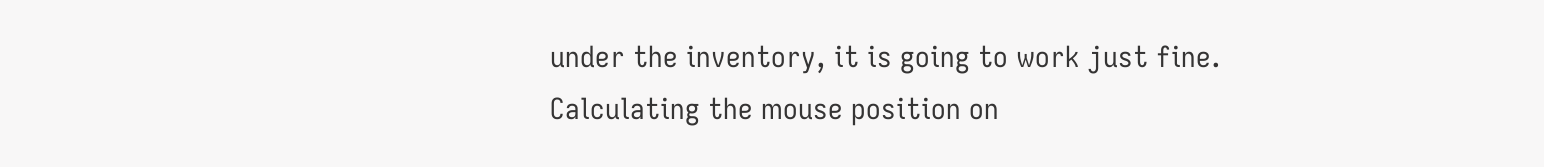under the inventory, it is going to work just fine. Calculating the mouse position on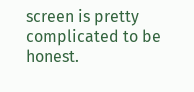screen is pretty complicated to be honest.